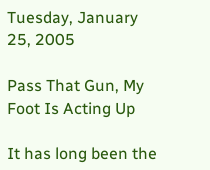Tuesday, January 25, 2005

Pass That Gun, My Foot Is Acting Up

It has long been the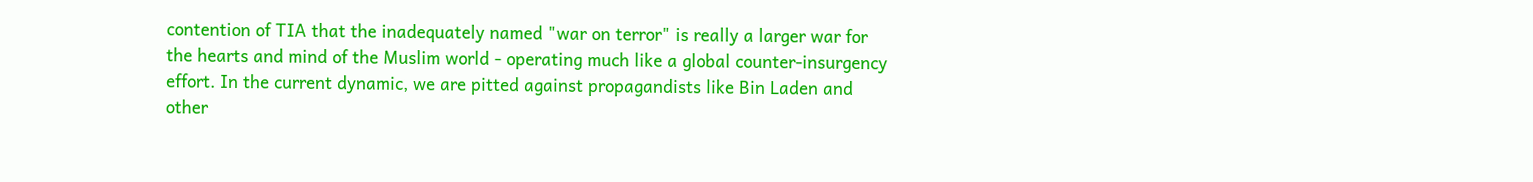contention of TIA that the inadequately named "war on terror" is really a larger war for the hearts and mind of the Muslim world - operating much like a global counter-insurgency effort. In the current dynamic, we are pitted against propagandists like Bin Laden and other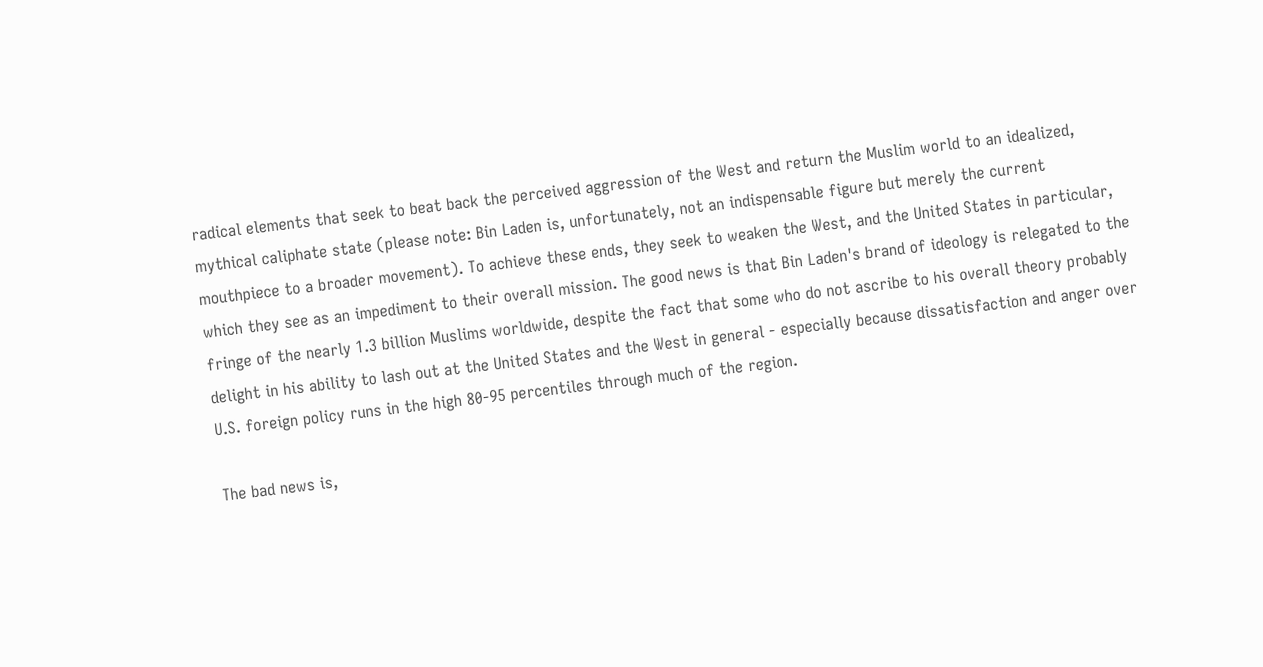radical elements that seek to beat back the perceived aggression of the West and return the Muslim world to an idealized, mythical caliphate state (please note: Bin Laden is, unfortunately, not an indispensable figure but merely the current mouthpiece to a broader movement). To achieve these ends, they seek to weaken the West, and the United States in particular, which they see as an impediment to their overall mission. The good news is that Bin Laden's brand of ideology is relegated to the fringe of the nearly 1.3 billion Muslims worldwide, despite the fact that some who do not ascribe to his overall theory probably delight in his ability to lash out at the United States and the West in general - especially because dissatisfaction and anger over U.S. foreign policy runs in the high 80-95 percentiles through much of the region.

The bad news is,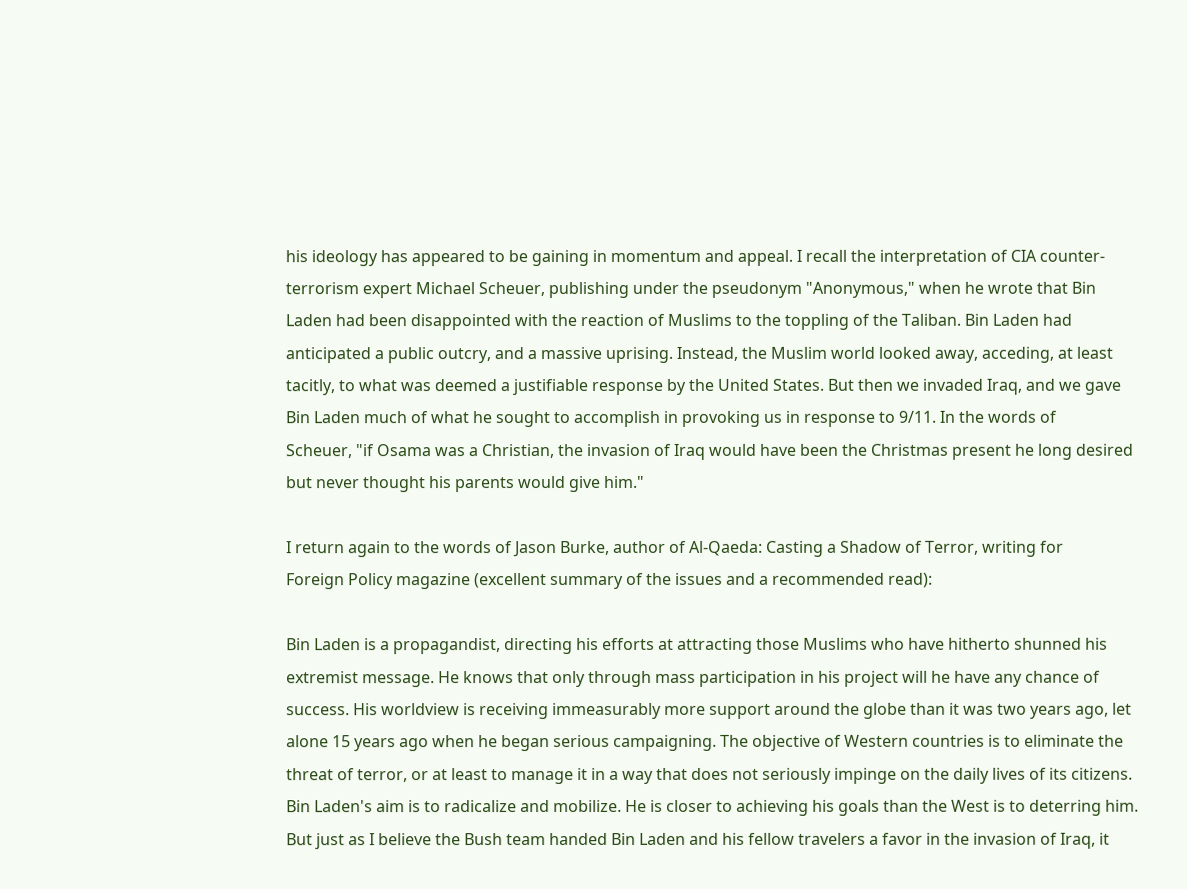his ideology has appeared to be gaining in momentum and appeal. I recall the interpretation of CIA counter-terrorism expert Michael Scheuer, publishing under the pseudonym "Anonymous," when he wrote that Bin Laden had been disappointed with the reaction of Muslims to the toppling of the Taliban. Bin Laden had anticipated a public outcry, and a massive uprising. Instead, the Muslim world looked away, acceding, at least tacitly, to what was deemed a justifiable response by the United States. But then we invaded Iraq, and we gave Bin Laden much of what he sought to accomplish in provoking us in response to 9/11. In the words of
Scheuer, "if Osama was a Christian, the invasion of Iraq would have been the Christmas present he long desired but never thought his parents would give him."

I return again to the words of Jason Burke, author of Al-Qaeda: Casting a Shadow of Terror, writing for
Foreign Policy magazine (excellent summary of the issues and a recommended read):

Bin Laden is a propagandist, directing his efforts at attracting those Muslims who have hitherto shunned his extremist message. He knows that only through mass participation in his project will he have any chance of success. His worldview is receiving immeasurably more support around the globe than it was two years ago, let alone 15 years ago when he began serious campaigning. The objective of Western countries is to eliminate the threat of terror, or at least to manage it in a way that does not seriously impinge on the daily lives of its citizens. Bin Laden's aim is to radicalize and mobilize. He is closer to achieving his goals than the West is to deterring him.
But just as I believe the Bush team handed Bin Laden and his fellow travelers a favor in the invasion of Iraq, it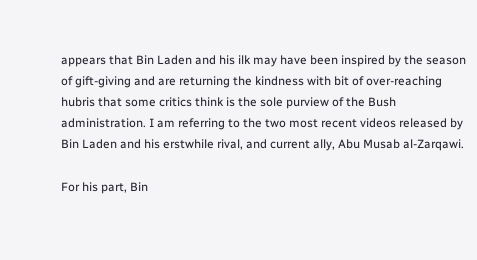appears that Bin Laden and his ilk may have been inspired by the season of gift-giving and are returning the kindness with bit of over-reaching hubris that some critics think is the sole purview of the Bush administration. I am referring to the two most recent videos released by Bin Laden and his erstwhile rival, and current ally, Abu Musab al-Zarqawi.

For his part, Bin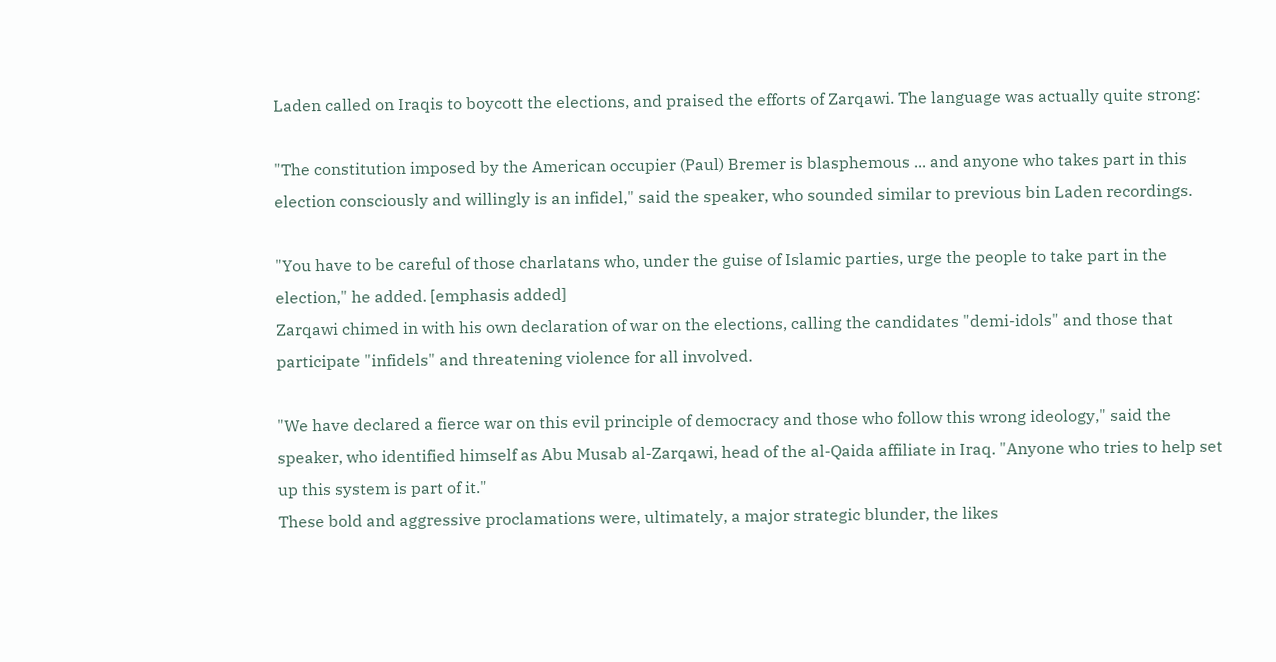Laden called on Iraqis to boycott the elections, and praised the efforts of Zarqawi. The language was actually quite strong:

"The constitution imposed by the American occupier (Paul) Bremer is blasphemous ... and anyone who takes part in this election consciously and willingly is an infidel," said the speaker, who sounded similar to previous bin Laden recordings.

"You have to be careful of those charlatans who, under the guise of Islamic parties, urge the people to take part in the election," he added. [emphasis added]
Zarqawi chimed in with his own declaration of war on the elections, calling the candidates "demi-idols" and those that participate "infidels" and threatening violence for all involved.

"We have declared a fierce war on this evil principle of democracy and those who follow this wrong ideology," said the speaker, who identified himself as Abu Musab al-Zarqawi, head of the al-Qaida affiliate in Iraq. "Anyone who tries to help set up this system is part of it."
These bold and aggressive proclamations were, ultimately, a major strategic blunder, the likes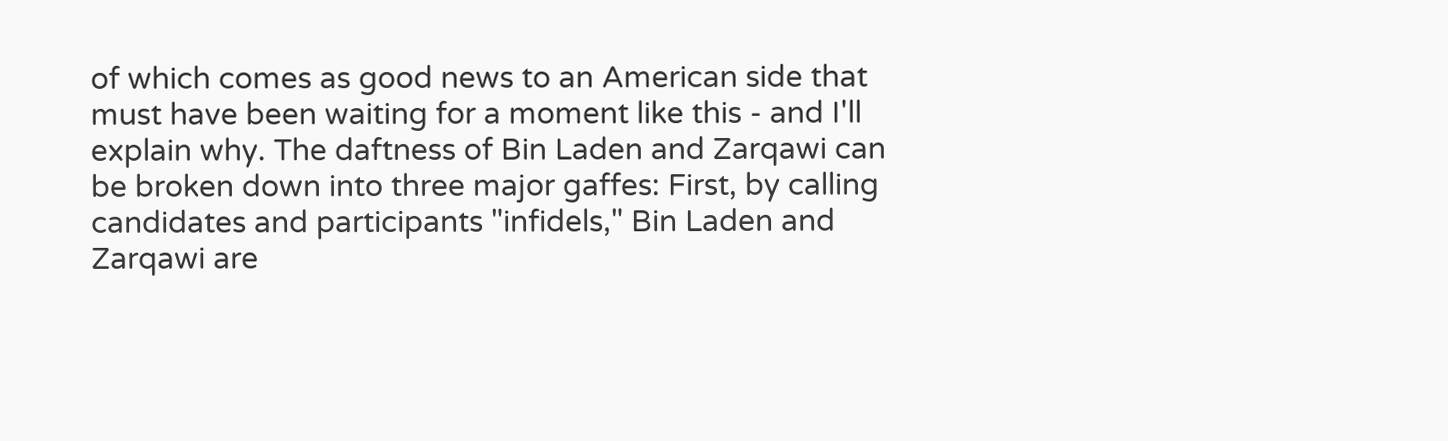of which comes as good news to an American side that must have been waiting for a moment like this - and I'll explain why. The daftness of Bin Laden and Zarqawi can be broken down into three major gaffes: First, by calling candidates and participants "infidels," Bin Laden and Zarqawi are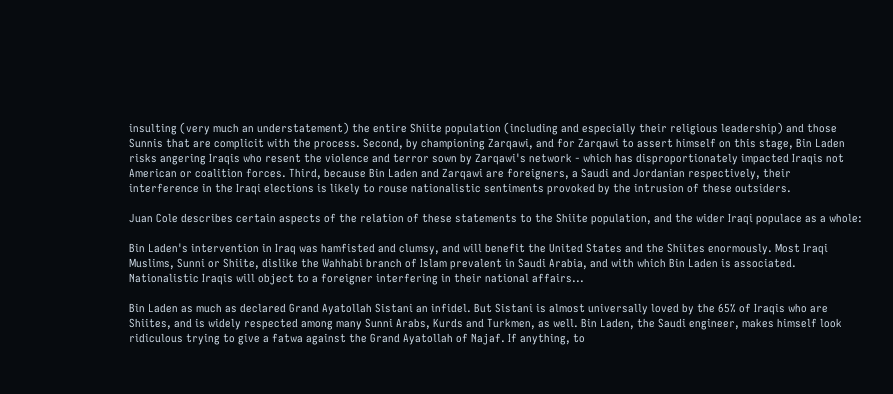insulting (very much an understatement) the entire Shiite population (including and especially their religious leadership) and those Sunnis that are complicit with the process. Second, by championing Zarqawi, and for Zarqawi to assert himself on this stage, Bin Laden risks angering Iraqis who resent the violence and terror sown by Zarqawi's network - which has disproportionately impacted Iraqis not American or coalition forces. Third, because Bin Laden and Zarqawi are foreigners, a Saudi and Jordanian respectively, their interference in the Iraqi elections is likely to rouse nationalistic sentiments provoked by the intrusion of these outsiders.

Juan Cole describes certain aspects of the relation of these statements to the Shiite population, and the wider Iraqi populace as a whole:

Bin Laden's intervention in Iraq was hamfisted and clumsy, and will benefit the United States and the Shiites enormously. Most Iraqi Muslims, Sunni or Shiite, dislike the Wahhabi branch of Islam prevalent in Saudi Arabia, and with which Bin Laden is associated. Nationalistic Iraqis will object to a foreigner interfering in their national affairs...

Bin Laden as much as declared Grand Ayatollah Sistani an infidel. But Sistani is almost universally loved by the 65% of Iraqis who are Shiites, and is widely respected among many Sunni Arabs, Kurds and Turkmen, as well. Bin Laden, the Saudi engineer, makes himself look ridiculous trying to give a fatwa against the Grand Ayatollah of Najaf. If anything, to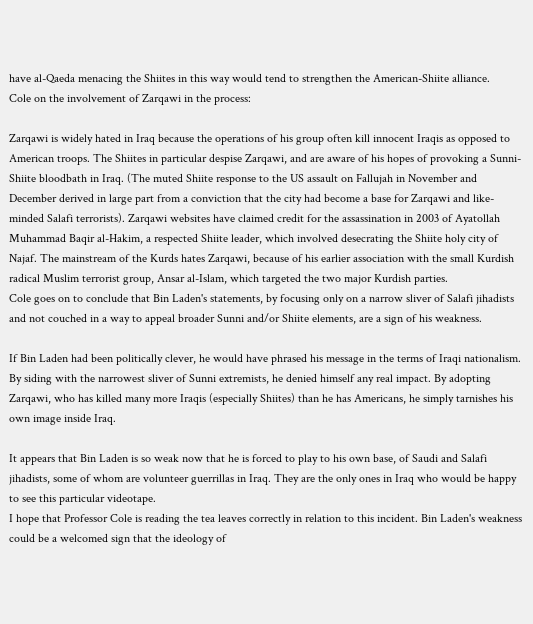have al-Qaeda menacing the Shiites in this way would tend to strengthen the American-Shiite alliance.
Cole on the involvement of Zarqawi in the process:

Zarqawi is widely hated in Iraq because the operations of his group often kill innocent Iraqis as opposed to American troops. The Shiites in particular despise Zarqawi, and are aware of his hopes of provoking a Sunni-Shiite bloodbath in Iraq. (The muted Shiite response to the US assault on Fallujah in November and December derived in large part from a conviction that the city had become a base for Zarqawi and like-minded Salafi terrorists). Zarqawi websites have claimed credit for the assassination in 2003 of Ayatollah Muhammad Baqir al-Hakim, a respected Shiite leader, which involved desecrating the Shiite holy city of Najaf. The mainstream of the Kurds hates Zarqawi, because of his earlier association with the small Kurdish radical Muslim terrorist group, Ansar al-Islam, which targeted the two major Kurdish parties.
Cole goes on to conclude that Bin Laden's statements, by focusing only on a narrow sliver of Salafi jihadists and not couched in a way to appeal broader Sunni and/or Shiite elements, are a sign of his weakness.

If Bin Laden had been politically clever, he would have phrased his message in the terms of Iraqi nationalism. By siding with the narrowest sliver of Sunni extremists, he denied himself any real impact. By adopting Zarqawi, who has killed many more Iraqis (especially Shiites) than he has Americans, he simply tarnishes his own image inside Iraq.

It appears that Bin Laden is so weak now that he is forced to play to his own base, of Saudi and Salafi jihadists, some of whom are volunteer guerrillas in Iraq. They are the only ones in Iraq who would be happy to see this particular videotape.
I hope that Professor Cole is reading the tea leaves correctly in relation to this incident. Bin Laden's weakness could be a welcomed sign that the ideology of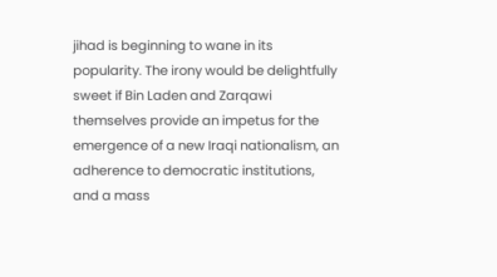jihad is beginning to wane in its popularity. The irony would be delightfully sweet if Bin Laden and Zarqawi themselves provide an impetus for the emergence of a new Iraqi nationalism, an adherence to democratic institutions, and a mass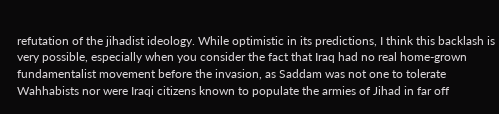refutation of the jihadist ideology. While optimistic in its predictions, I think this backlash is very possible, especially when you consider the fact that Iraq had no real home-grown fundamentalist movement before the invasion, as Saddam was not one to tolerate Wahhabists nor were Iraqi citizens known to populate the armies of Jihad in far off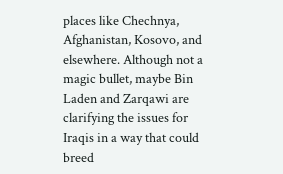places like Chechnya, Afghanistan, Kosovo, and elsewhere. Although not a magic bullet, maybe Bin Laden and Zarqawi are clarifying the issues for Iraqis in a way that could breed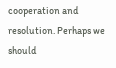cooperation and resolution. Perhaps we should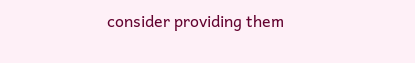consider providing them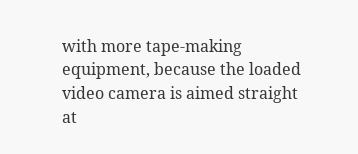with more tape-making equipment, because the loaded video camera is aimed straight at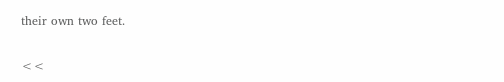their own two feet.

<<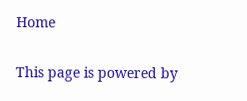Home

This page is powered by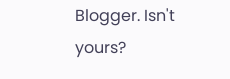Blogger. Isn't yours?